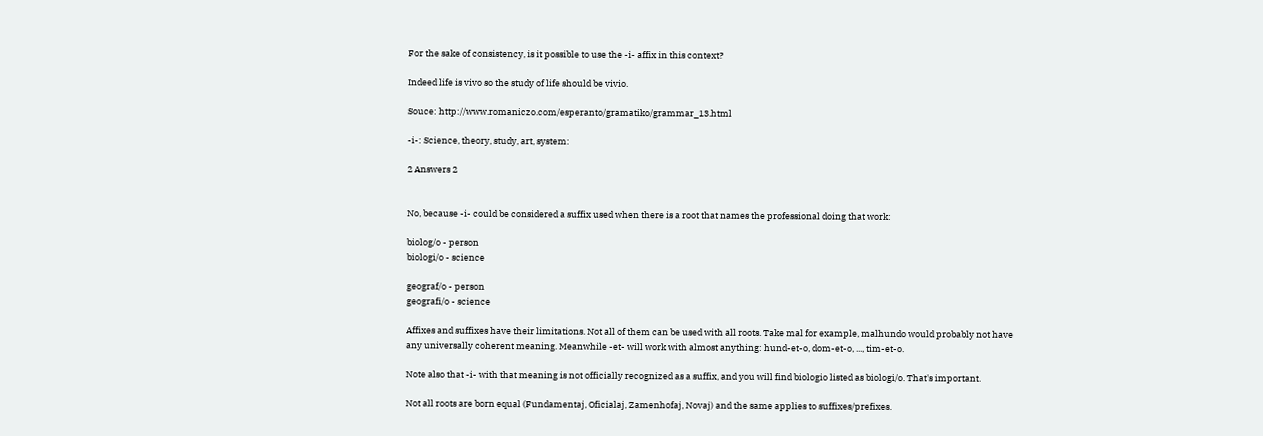For the sake of consistency, is it possible to use the -i- affix in this context?

Indeed life is vivo so the study of life should be vivio.

Souce: http://www.romaniczo.com/esperanto/gramatiko/grammar_13.html

-i-: Science, theory, study, art, system:

2 Answers 2


No, because -i- could be considered a suffix used when there is a root that names the professional doing that work:

biolog/o - person
biologi/o - science

geograf/o - person
geografi/o - science

Affixes and suffixes have their limitations. Not all of them can be used with all roots. Take mal for example, malhundo would probably not have any universally coherent meaning. Meanwhile -et- will work with almost anything: hund-et-o, dom-et-o, ..., tim-et-o.

Note also that -i- with that meaning is not officially recognized as a suffix, and you will find biologio listed as biologi/o. That's important.

Not all roots are born equal (Fundamentaj, Oficialaj, Zamenhofaj, Novaj) and the same applies to suffixes/prefixes.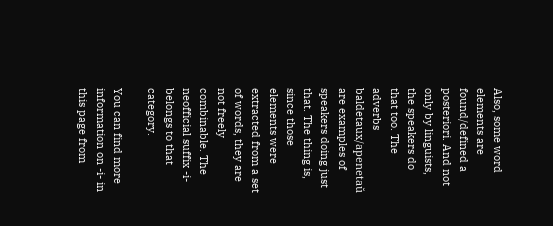Also, some word elements are found/defined a posteriori. And not only by linguists, the speakers do that too. The adverbs baldetaux/apenetaŭ are examples of speakers doing just that. The thing is, since those elements were extracted from a set of words, they are not freely combinable. The neofficial suffix -i- belongs to that category.

You can find more information on -i- in this page from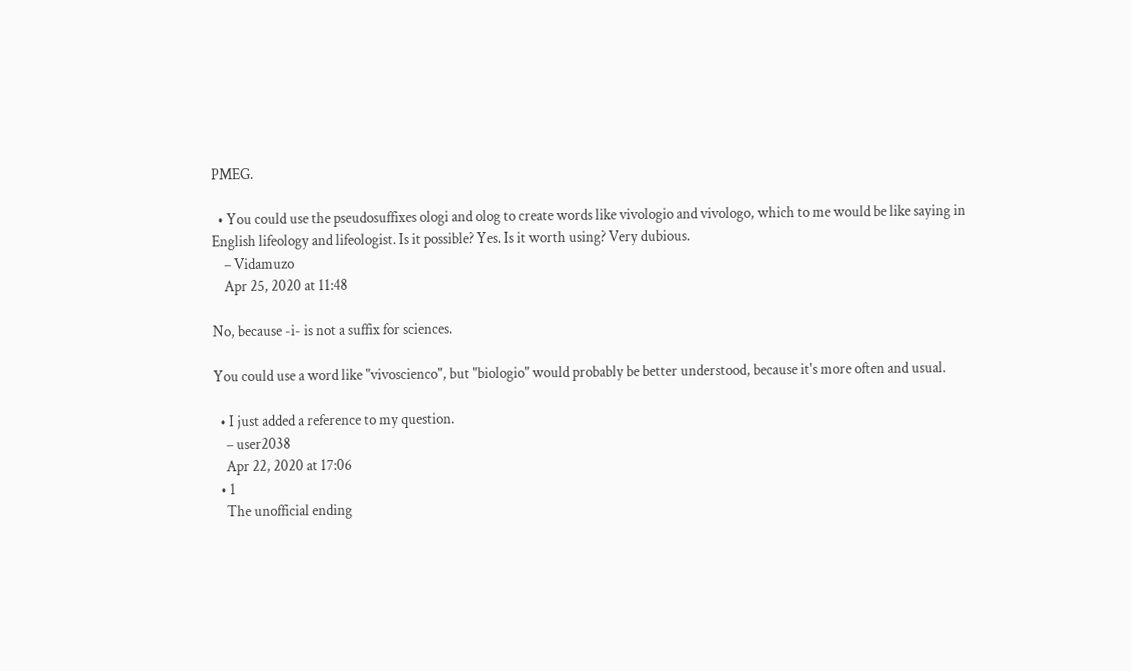PMEG.

  • You could use the pseudosuffixes ologi and olog to create words like vivologio and vivologo, which to me would be like saying in English lifeology and lifeologist. Is it possible? Yes. Is it worth using? Very dubious.
    – Vidamuzo
    Apr 25, 2020 at 11:48

No, because -i- is not a suffix for sciences.

You could use a word like "vivoscienco", but "biologio" would probably be better understood, because it's more often and usual.

  • I just added a reference to my question.
    – user2038
    Apr 22, 2020 at 17:06
  • 1
    The unofficial ending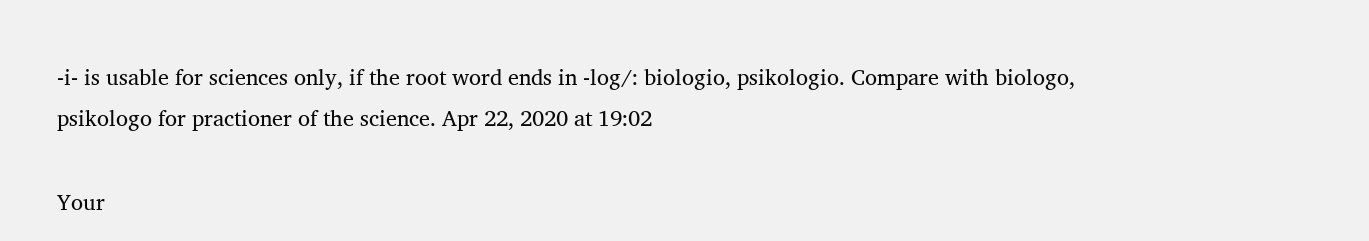-i- is usable for sciences only, if the root word ends in -log/: biologio, psikologio. Compare with biologo, psikologo for practioner of the science. Apr 22, 2020 at 19:02

Your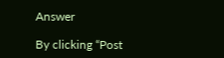Answer

By clicking “Post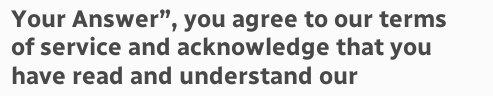Your Answer”, you agree to our terms of service and acknowledge that you have read and understand our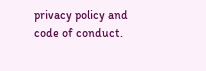privacy policy and code of conduct.